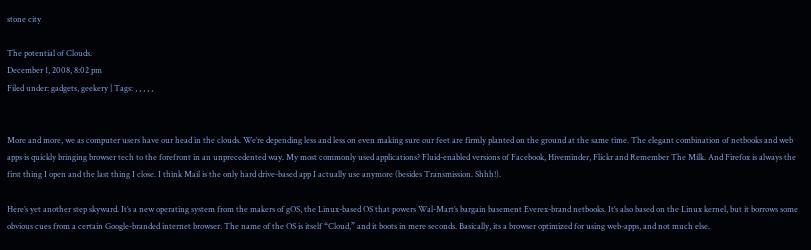stone city

The potential of Clouds.
December 1, 2008, 8:02 pm
Filed under: gadgets, geekery | Tags: , , , , ,


More and more, we as computer users have our head in the clouds. We’re depending less and less on even making sure our feet are firmly planted on the ground at the same time. The elegant combination of netbooks and web apps is quickly bringing browser tech to the forefront in an unprecedented way. My most commonly used applications? Fluid-enabled versions of Facebook, Hiveminder, Flickr and Remember The Milk. And Firefox is always the first thing I open and the last thing I close. I think Mail is the only hard drive-based app I actually use anymore (besides Transmission. Shhh!).

Here’s yet another step skyward. It’s a new operating system from the makers of gOS, the Linux-based OS that powers Wal-Mart’s bargain basement Everex-brand netbooks. It’s also based on the Linux kernel, but it borrows some obvious cues from a certain Google-branded internet browser. The name of the OS is itself “Cloud,” and it boots in mere seconds. Basically, its a browser optimized for using web-apps, and not much else.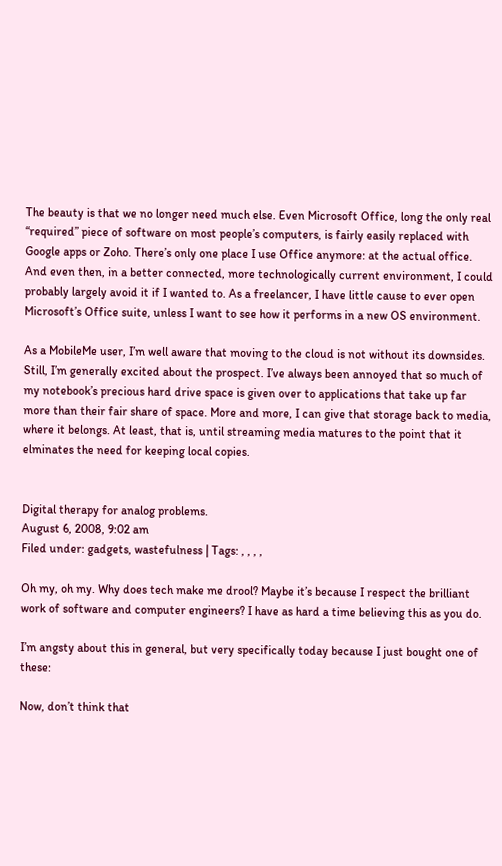The beauty is that we no longer need much else. Even Microsoft Office, long the only real “required” piece of software on most people’s computers, is fairly easily replaced with Google apps or Zoho. There’s only one place I use Office anymore: at the actual office. And even then, in a better connected, more technologically current environment, I could probably largely avoid it if I wanted to. As a freelancer, I have little cause to ever open Microsoft’s Office suite, unless I want to see how it performs in a new OS environment.

As a MobileMe user, I’m well aware that moving to the cloud is not without its downsides. Still, I’m generally excited about the prospect. I’ve always been annoyed that so much of my notebook’s precious hard drive space is given over to applications that take up far more than their fair share of space. More and more, I can give that storage back to media, where it belongs. At least, that is, until streaming media matures to the point that it elminates the need for keeping local copies.


Digital therapy for analog problems.
August 6, 2008, 9:02 am
Filed under: gadgets, wastefulness | Tags: , , , ,

Oh my, oh my. Why does tech make me drool? Maybe it’s because I respect the brilliant work of software and computer engineers? I have as hard a time believing this as you do.

I’m angsty about this in general, but very specifically today because I just bought one of these:

Now, don’t think that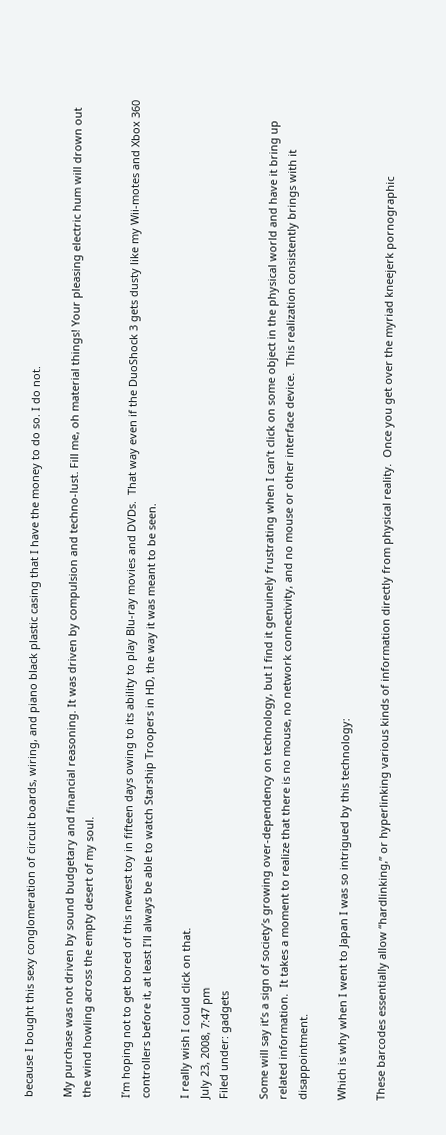because I bought this sexy conglomeration of circuit boards, wiring, and piano black plastic casing that I have the money to do so. I do not.

My purchase was not driven by sound budgetary and financial reasoning. It was driven by compulsion and techno-lust. Fill me, oh material things! Your pleasing electric hum will drown out the wind howling across the empty desert of my soul.

I’m hoping not to get bored of this newest toy in fifteen days owing to its ability to play Blu-ray movies and DVDs.  That way even if the DuoShock 3 gets dusty like my Wii-motes and Xbox 360 controllers before it, at least I’ll always be able to watch Starship Troopers in HD, the way it was meant to be seen.

I really wish I could click on that.
July 23, 2008, 7:47 pm
Filed under: gadgets

Some will say it’s a sign of society’s growing over-dependency on technology, but I find it genuinely frustrating when I can’t click on some object in the physical world and have it bring up related information.  It takes a moment to realize that there is no mouse, no network connectivity, and no mouse or other interface device.  This realization consistently brings with it disappointment.

Which is why when I went to Japan I was so intrigued by this technology:

These barcodes essentially allow “hardlinking,” or hyperlinking various kinds of information directly from physical reality.  Once you get over the myriad kneejerk pornographic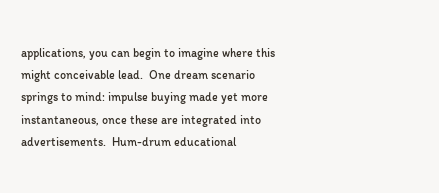applications, you can begin to imagine where this might conceivable lead.  One dream scenario springs to mind: impulse buying made yet more instantaneous, once these are integrated into advertisements.  Hum-drum educational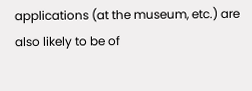applications (at the museum, etc.) are also likely to be of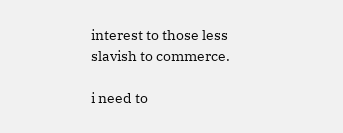interest to those less slavish to commerce.

i need to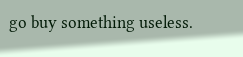go buy something useless.